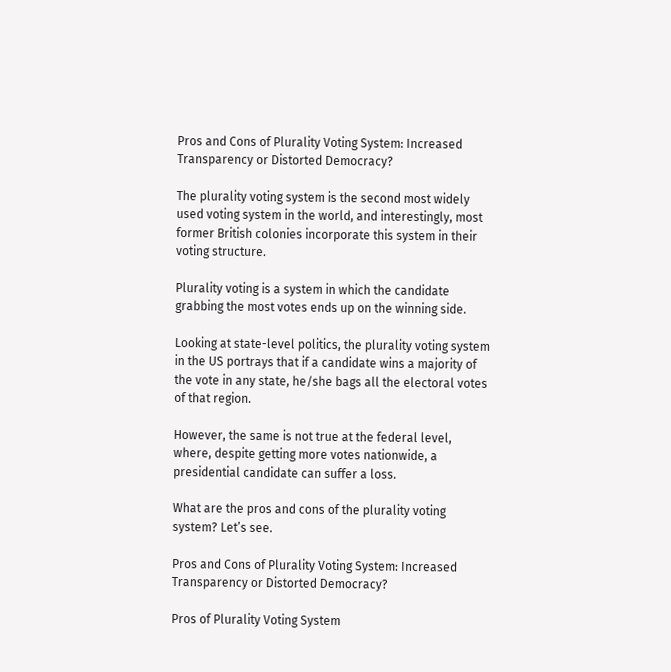Pros and Cons of Plurality Voting System: Increased Transparency or Distorted Democracy?

The plurality voting system is the second most widely used voting system in the world, and interestingly, most former British colonies incorporate this system in their voting structure.

Plurality voting is a system in which the candidate grabbing the most votes ends up on the winning side.

Looking at state-level politics, the plurality voting system in the US portrays that if a candidate wins a majority of the vote in any state, he/she bags all the electoral votes of that region.

However, the same is not true at the federal level, where, despite getting more votes nationwide, a presidential candidate can suffer a loss.

What are the pros and cons of the plurality voting system? Let’s see.

Pros and Cons of Plurality Voting System: Increased Transparency or Distorted Democracy?

Pros of Plurality Voting System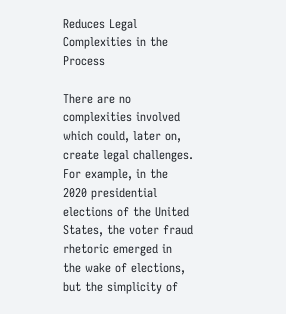Reduces Legal Complexities in the Process

There are no complexities involved which could, later on, create legal challenges. For example, in the 2020 presidential elections of the United States, the voter fraud rhetoric emerged in the wake of elections, but the simplicity of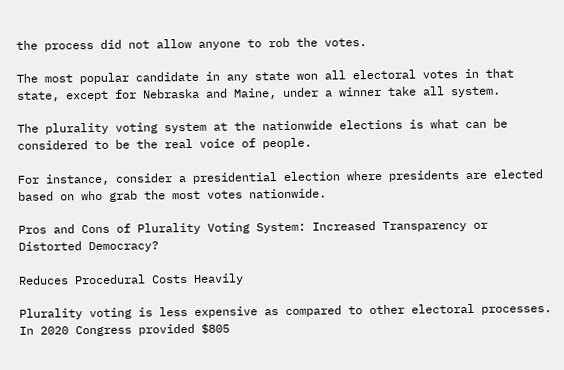the process did not allow anyone to rob the votes.

The most popular candidate in any state won all electoral votes in that state, except for Nebraska and Maine, under a winner take all system.

The plurality voting system at the nationwide elections is what can be considered to be the real voice of people.

For instance, consider a presidential election where presidents are elected based on who grab the most votes nationwide.

Pros and Cons of Plurality Voting System: Increased Transparency or Distorted Democracy?

Reduces Procedural Costs Heavily

Plurality voting is less expensive as compared to other electoral processes. In 2020 Congress provided $805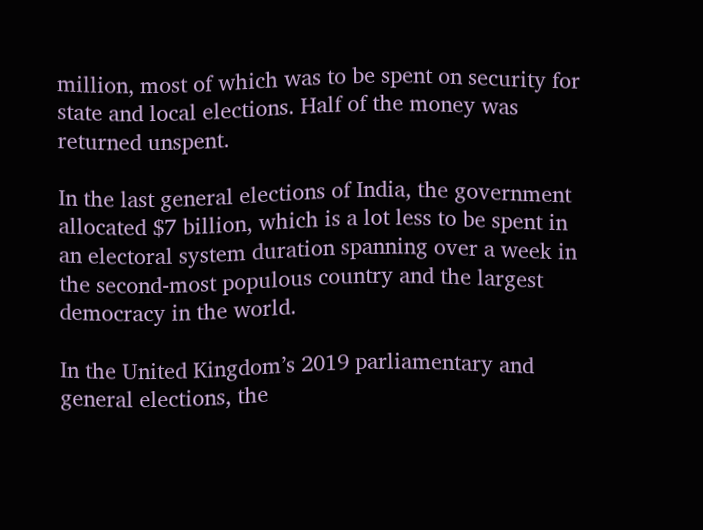million, most of which was to be spent on security for state and local elections. Half of the money was returned unspent.

In the last general elections of India, the government allocated $7 billion, which is a lot less to be spent in an electoral system duration spanning over a week in the second-most populous country and the largest democracy in the world.

In the United Kingdom’s 2019 parliamentary and general elections, the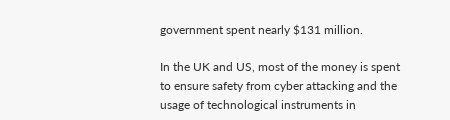government spent nearly $131 million.

In the UK and US, most of the money is spent to ensure safety from cyber attacking and the usage of technological instruments in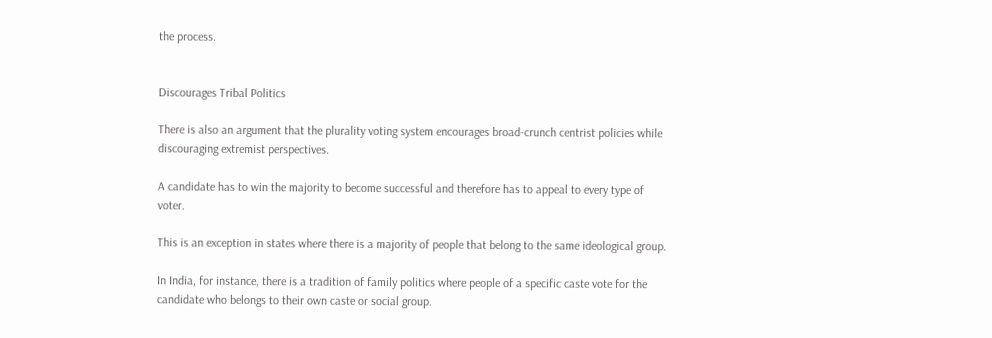the process.


Discourages Tribal Politics

There is also an argument that the plurality voting system encourages broad-crunch centrist policies while discouraging extremist perspectives.

A candidate has to win the majority to become successful and therefore has to appeal to every type of voter.

This is an exception in states where there is a majority of people that belong to the same ideological group.

In India, for instance, there is a tradition of family politics where people of a specific caste vote for the candidate who belongs to their own caste or social group.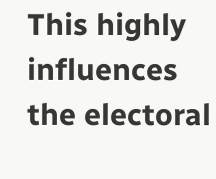This highly influences the electoral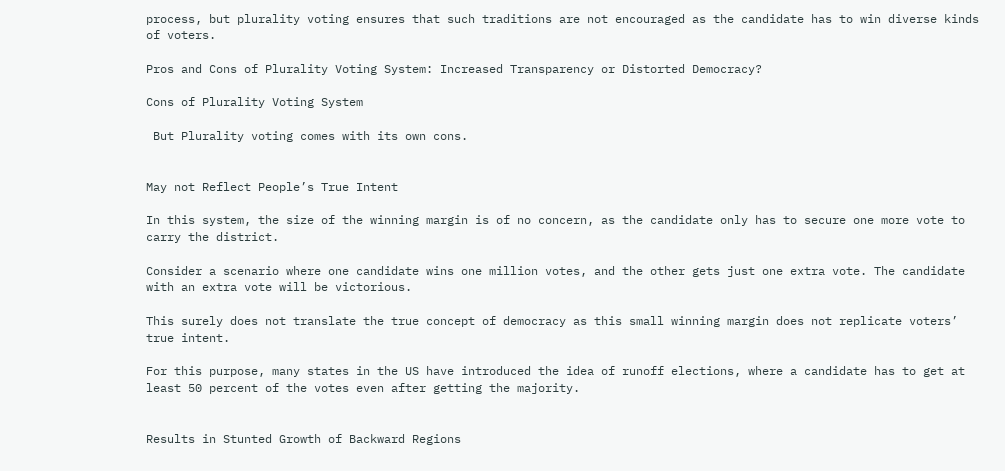process, but plurality voting ensures that such traditions are not encouraged as the candidate has to win diverse kinds of voters.

Pros and Cons of Plurality Voting System: Increased Transparency or Distorted Democracy?

Cons of Plurality Voting System

 But Plurality voting comes with its own cons.


May not Reflect People’s True Intent

In this system, the size of the winning margin is of no concern, as the candidate only has to secure one more vote to carry the district.

Consider a scenario where one candidate wins one million votes, and the other gets just one extra vote. The candidate with an extra vote will be victorious.

This surely does not translate the true concept of democracy as this small winning margin does not replicate voters’ true intent.

For this purpose, many states in the US have introduced the idea of runoff elections, where a candidate has to get at least 50 percent of the votes even after getting the majority.


Results in Stunted Growth of Backward Regions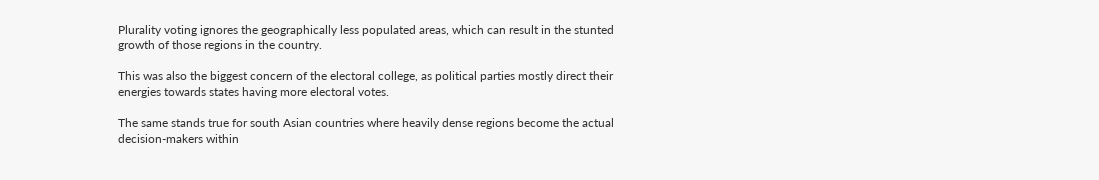Plurality voting ignores the geographically less populated areas, which can result in the stunted growth of those regions in the country.

This was also the biggest concern of the electoral college, as political parties mostly direct their energies towards states having more electoral votes.

The same stands true for south Asian countries where heavily dense regions become the actual decision-makers within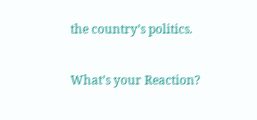the country’s politics.

What’s your Reaction?